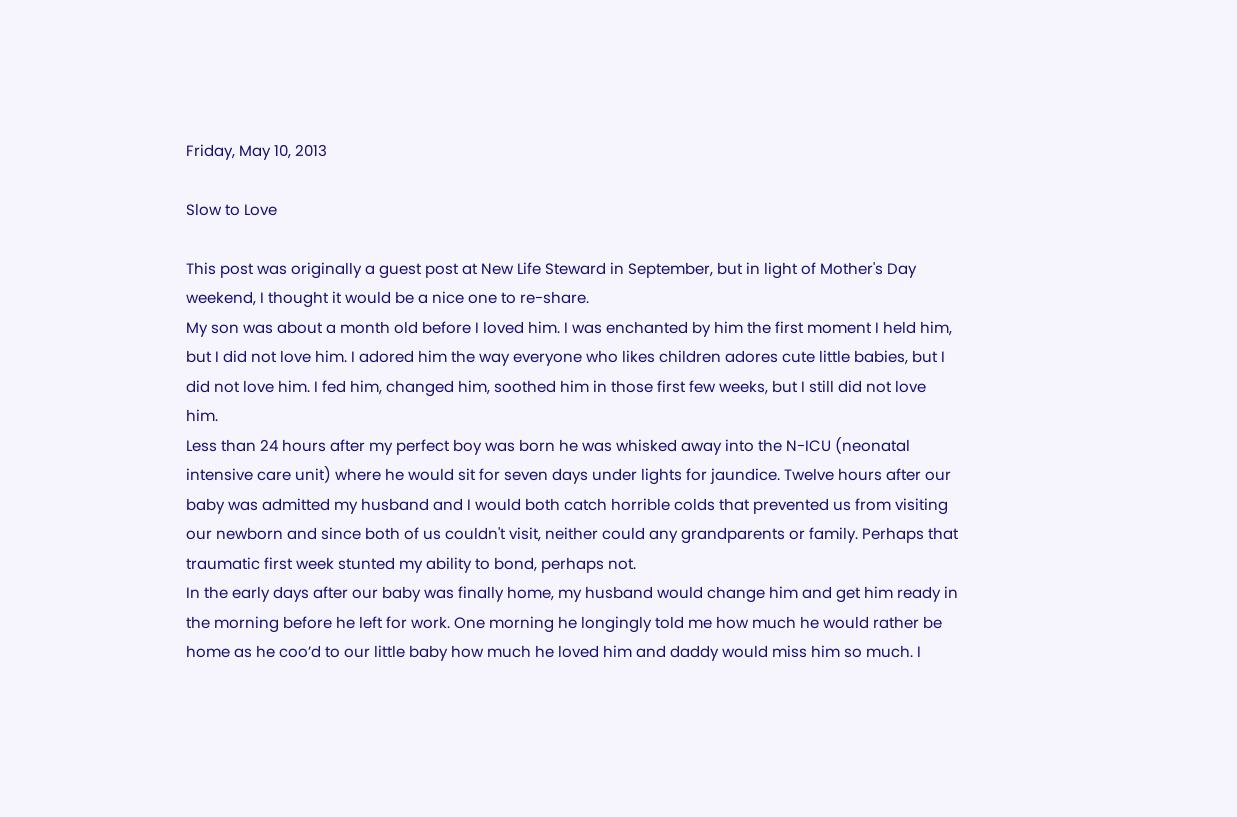Friday, May 10, 2013

Slow to Love

This post was originally a guest post at New Life Steward in September, but in light of Mother's Day weekend, I thought it would be a nice one to re-share.
My son was about a month old before I loved him. I was enchanted by him the first moment I held him, but I did not love him. I adored him the way everyone who likes children adores cute little babies, but I did not love him. I fed him, changed him, soothed him in those first few weeks, but I still did not love him.
Less than 24 hours after my perfect boy was born he was whisked away into the N-ICU (neonatal intensive care unit) where he would sit for seven days under lights for jaundice. Twelve hours after our baby was admitted my husband and I would both catch horrible colds that prevented us from visiting our newborn and since both of us couldn't visit, neither could any grandparents or family. Perhaps that traumatic first week stunted my ability to bond, perhaps not.
In the early days after our baby was finally home, my husband would change him and get him ready in the morning before he left for work. One morning he longingly told me how much he would rather be home as he coo’d to our little baby how much he loved him and daddy would miss him so much. I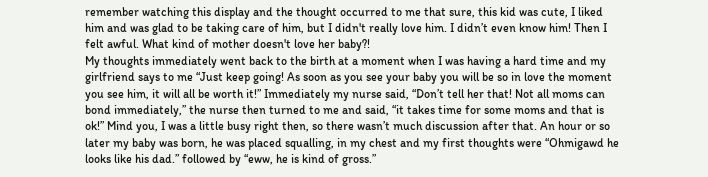remember watching this display and the thought occurred to me that sure, this kid was cute, I liked him and was glad to be taking care of him, but I didn't really love him. I didn’t even know him! Then I felt awful. What kind of mother doesn't love her baby?!
My thoughts immediately went back to the birth at a moment when I was having a hard time and my girlfriend says to me “Just keep going! As soon as you see your baby you will be so in love the moment you see him, it will all be worth it!” Immediately my nurse said, “Don’t tell her that! Not all moms can bond immediately,” the nurse then turned to me and said, “it takes time for some moms and that is ok!” Mind you, I was a little busy right then, so there wasn’t much discussion after that. An hour or so later my baby was born, he was placed squalling, in my chest and my first thoughts were “Ohmigawd he looks like his dad.” followed by “eww, he is kind of gross.”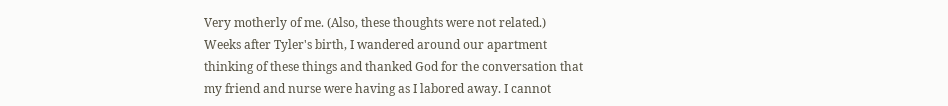Very motherly of me. (Also, these thoughts were not related.)
Weeks after Tyler's birth, I wandered around our apartment thinking of these things and thanked God for the conversation that my friend and nurse were having as I labored away. I cannot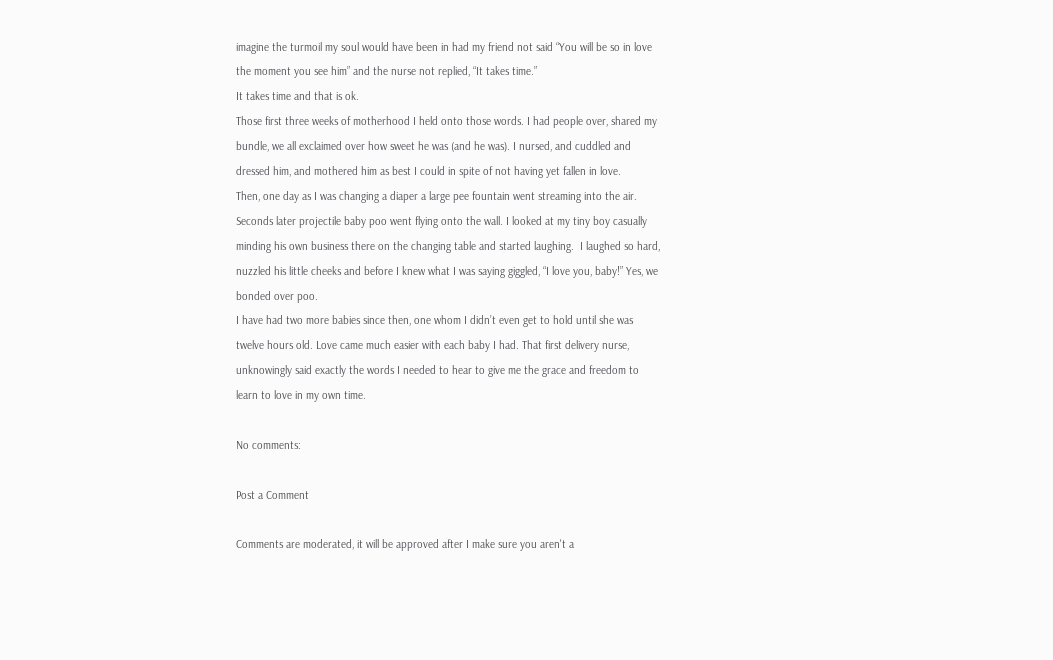imagine the turmoil my soul would have been in had my friend not said “You will be so in love the moment you see him” and the nurse not replied, “It takes time.”
It takes time and that is ok.
Those first three weeks of motherhood I held onto those words. I had people over, shared my bundle, we all exclaimed over how sweet he was (and he was). I nursed, and cuddled and dressed him, and mothered him as best I could in spite of not having yet fallen in love.
Then, one day as I was changing a diaper a large pee fountain went streaming into the air. Seconds later projectile baby poo went flying onto the wall. I looked at my tiny boy casually minding his own business there on the changing table and started laughing.  I laughed so hard, nuzzled his little cheeks and before I knew what I was saying giggled, “I love you, baby!” Yes, we bonded over poo.
I have had two more babies since then, one whom I didn’t even get to hold until she was twelve hours old. Love came much easier with each baby I had. That first delivery nurse, unknowingly said exactly the words I needed to hear to give me the grace and freedom to learn to love in my own time.

No comments:

Post a Comment

Comments are moderated, it will be approved after I make sure you aren't a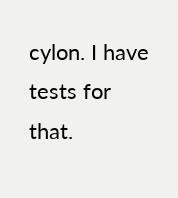cylon. I have tests for that.